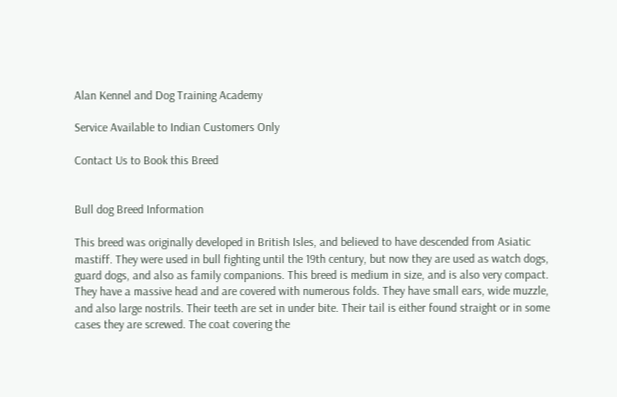Alan Kennel and Dog Training Academy

Service Available to Indian Customers Only

Contact Us to Book this Breed


Bull dog Breed Information

This breed was originally developed in British Isles, and believed to have descended from Asiatic mastiff. They were used in bull fighting until the 19th century, but now they are used as watch dogs, guard dogs, and also as family companions. This breed is medium in size, and is also very compact. They have a massive head and are covered with numerous folds. They have small ears, wide muzzle, and also large nostrils. Their teeth are set in under bite. Their tail is either found straight or in some cases they are screwed. The coat covering the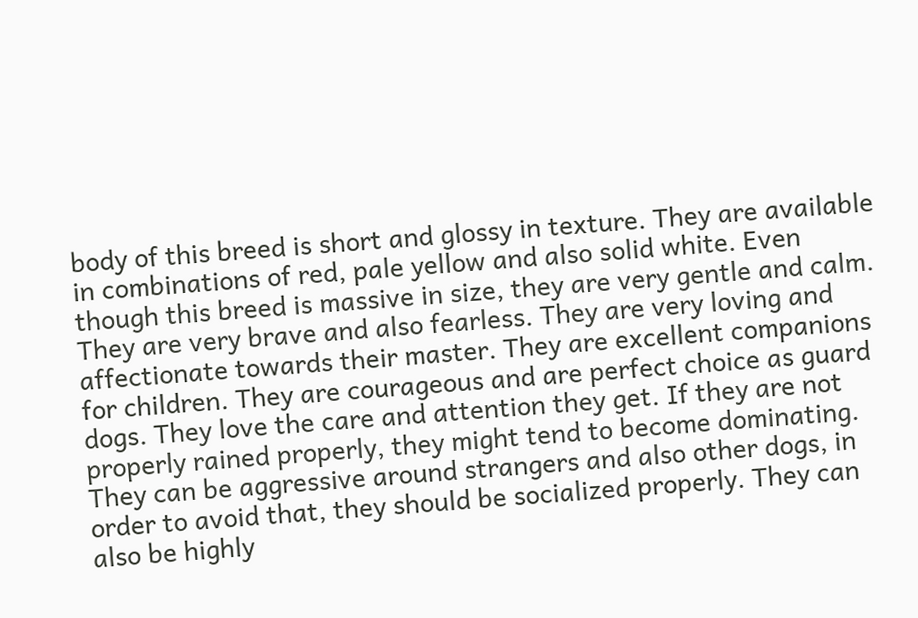body of this breed is short and glossy in texture. They are available in combinations of red, pale yellow and also solid white. Even though this breed is massive in size, they are very gentle and calm. They are very brave and also fearless. They are very loving and affectionate towards their master. They are excellent companions for children. They are courageous and are perfect choice as guard dogs. They love the care and attention they get. If they are not properly rained properly, they might tend to become dominating. They can be aggressive around strangers and also other dogs, in order to avoid that, they should be socialized properly. They can also be highly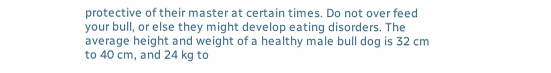protective of their master at certain times. Do not over feed your bull, or else they might develop eating disorders. The average height and weight of a healthy male bull dog is 32 cm to 40 cm, and 24 kg to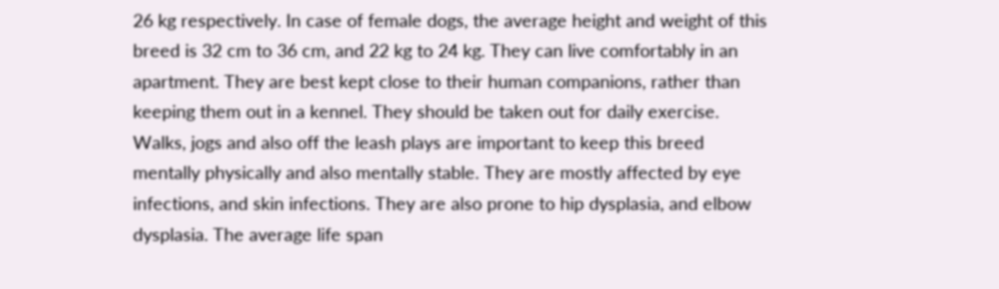26 kg respectively. In case of female dogs, the average height and weight of this breed is 32 cm to 36 cm, and 22 kg to 24 kg. They can live comfortably in an apartment. They are best kept close to their human companions, rather than keeping them out in a kennel. They should be taken out for daily exercise. Walks, jogs and also off the leash plays are important to keep this breed mentally physically and also mentally stable. They are mostly affected by eye infections, and skin infections. They are also prone to hip dysplasia, and elbow dysplasia. The average life span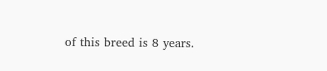of this breed is 8 years.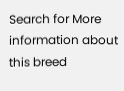Search for More information about this breed